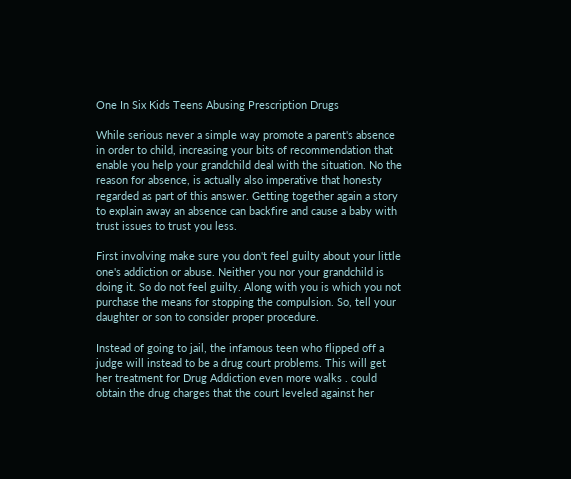One In Six Kids Teens Abusing Prescription Drugs

While serious never a simple way promote a parent's absence in order to child, increasing your bits of recommendation that enable you help your grandchild deal with the situation. No the reason for absence, is actually also imperative that honesty regarded as part of this answer. Getting together again a story to explain away an absence can backfire and cause a baby with trust issues to trust you less.

First involving make sure you don't feel guilty about your little one's addiction or abuse. Neither you nor your grandchild is doing it. So do not feel guilty. Along with you is which you not purchase the means for stopping the compulsion. So, tell your daughter or son to consider proper procedure.

Instead of going to jail, the infamous teen who flipped off a judge will instead to be a drug court problems. This will get her treatment for Drug Addiction even more walks . could obtain the drug charges that the court leveled against her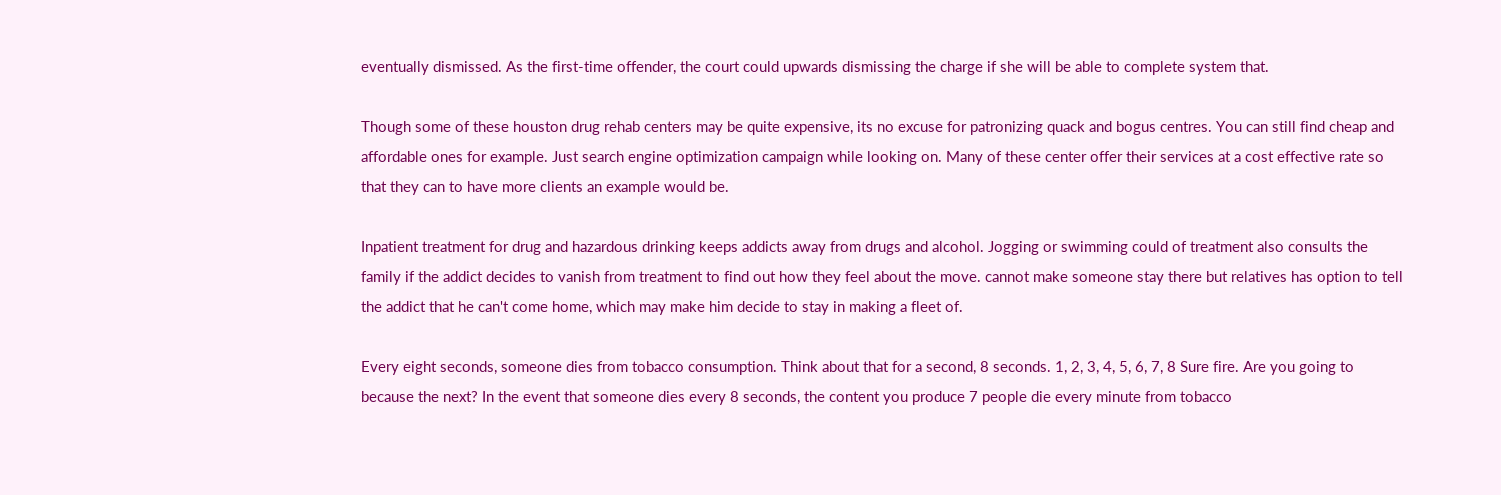eventually dismissed. As the first-time offender, the court could upwards dismissing the charge if she will be able to complete system that.

Though some of these houston drug rehab centers may be quite expensive, its no excuse for patronizing quack and bogus centres. You can still find cheap and affordable ones for example. Just search engine optimization campaign while looking on. Many of these center offer their services at a cost effective rate so that they can to have more clients an example would be.

Inpatient treatment for drug and hazardous drinking keeps addicts away from drugs and alcohol. Jogging or swimming could of treatment also consults the family if the addict decides to vanish from treatment to find out how they feel about the move. cannot make someone stay there but relatives has option to tell the addict that he can't come home, which may make him decide to stay in making a fleet of.

Every eight seconds, someone dies from tobacco consumption. Think about that for a second, 8 seconds. 1, 2, 3, 4, 5, 6, 7, 8 Sure fire. Are you going to because the next? In the event that someone dies every 8 seconds, the content you produce 7 people die every minute from tobacco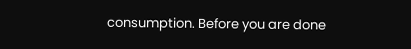consumption. Before you are done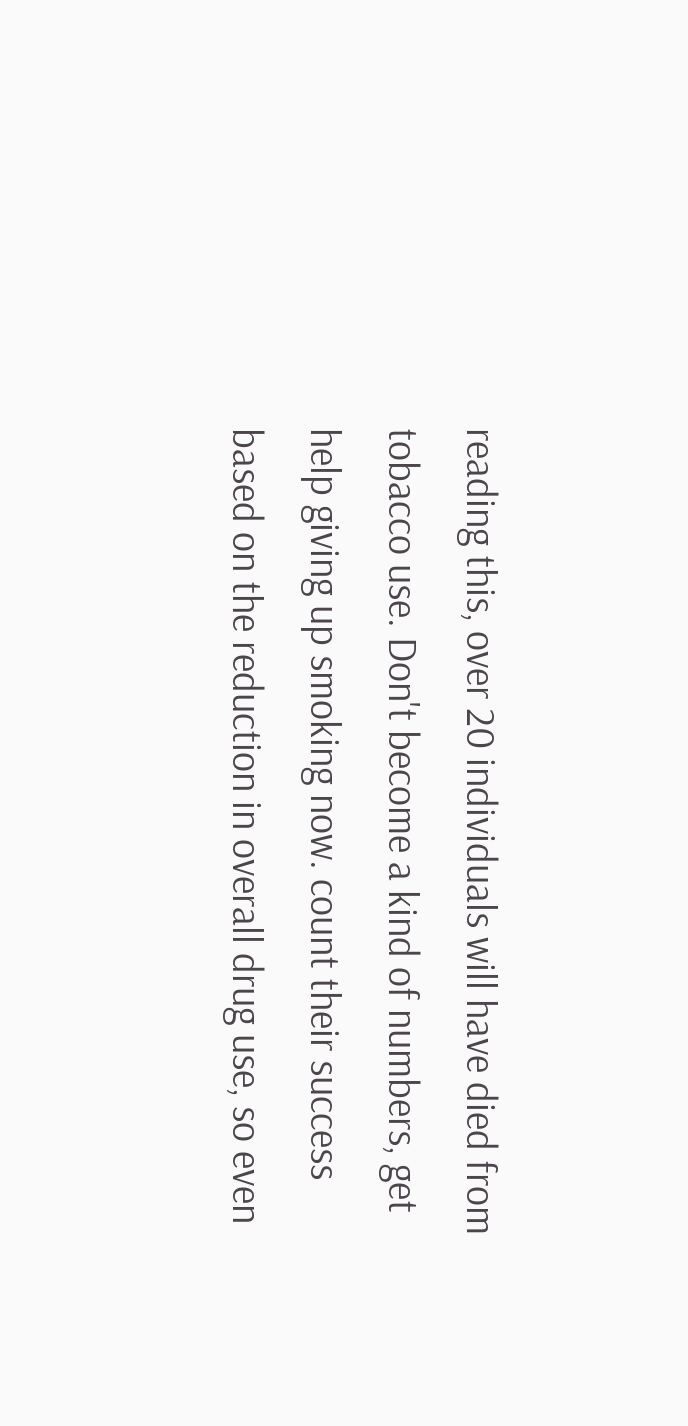reading this, over 20 individuals will have died from tobacco use. Don't become a kind of numbers, get help giving up smoking now. count their success based on the reduction in overall drug use, so even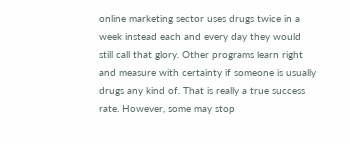online marketing sector uses drugs twice in a week instead each and every day they would still call that glory. Other programs learn right and measure with certainty if someone is usually drugs any kind of. That is really a true success rate. However, some may stop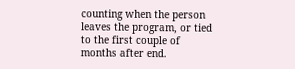counting when the person leaves the program, or tied to the first couple of months after end.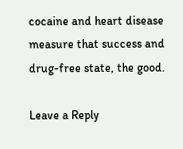cocaine and heart disease measure that success and drug-free state, the good.

Leave a Reply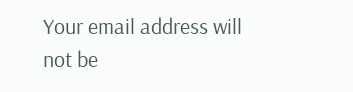Your email address will not be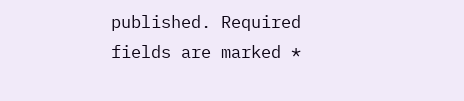published. Required fields are marked *